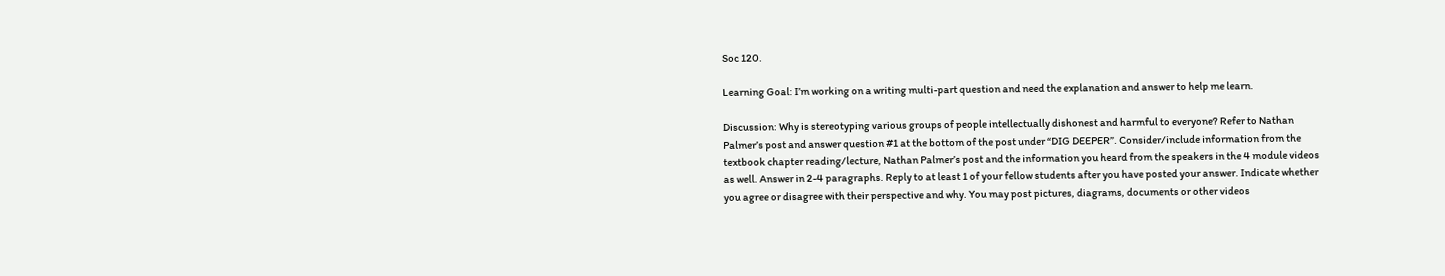Soc 120.

Learning Goal: I’m working on a writing multi-part question and need the explanation and answer to help me learn.

Discussion: Why is stereotyping various groups of people intellectually dishonest and harmful to everyone? Refer to Nathan Palmer’s post and answer question #1 at the bottom of the post under “DIG DEEPER”. Consider/include information from the textbook chapter reading/lecture, Nathan Palmer’s post and the information you heard from the speakers in the 4 module videos as well. Answer in 2-4 paragraphs. Reply to at least 1 of your fellow students after you have posted your answer. Indicate whether you agree or disagree with their perspective and why. You may post pictures, diagrams, documents or other videos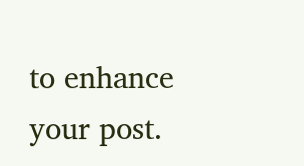to enhance your post.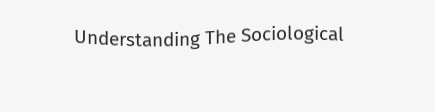Understanding The Sociological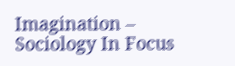Imagination – Sociology In Focus